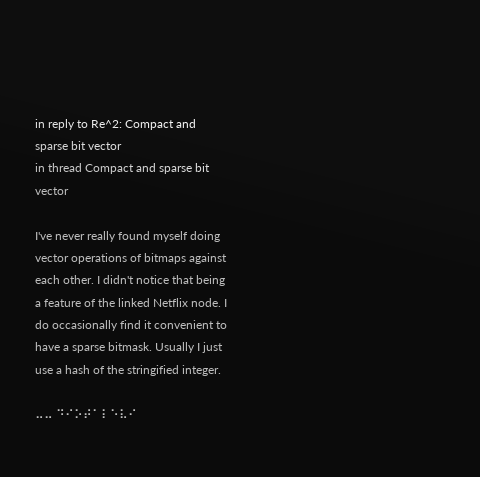in reply to Re^2: Compact and sparse bit vector
in thread Compact and sparse bit vector

I've never really found myself doing vector operations of bitmaps against each other. I didn't notice that being a feature of the linked Netflix node. I do occasionally find it convenient to have a sparse bitmask. Usually I just use a hash of the stringified integer.

⠤⠤ ⠙⠊⠕⠞⠁⠇⠑⠧⠊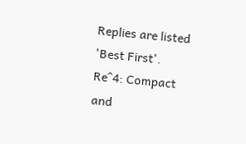Replies are listed 'Best First'.
Re^4: Compact and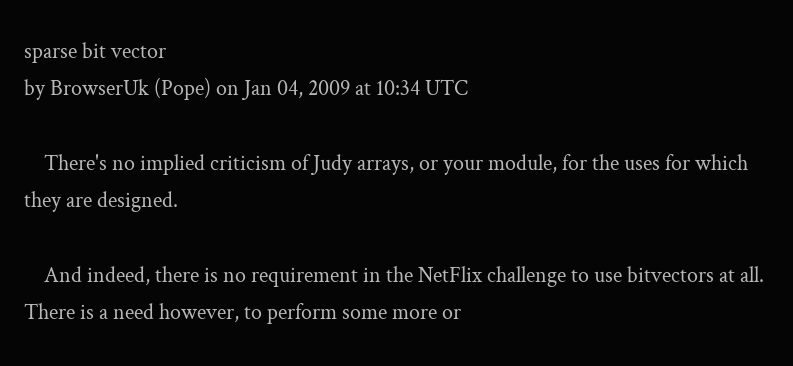sparse bit vector
by BrowserUk (Pope) on Jan 04, 2009 at 10:34 UTC

    There's no implied criticism of Judy arrays, or your module, for the uses for which they are designed.

    And indeed, there is no requirement in the NetFlix challenge to use bitvectors at all. There is a need however, to perform some more or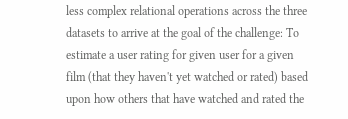less complex relational operations across the three datasets to arrive at the goal of the challenge: To estimate a user rating for given user for a given film (that they haven't yet watched or rated) based upon how others that have watched and rated the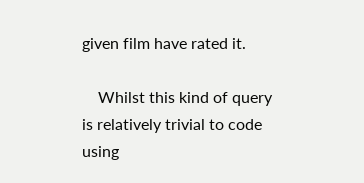given film have rated it.

    Whilst this kind of query is relatively trivial to code using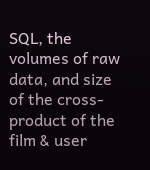SQL, the volumes of raw data, and size of the cross-product of the film & user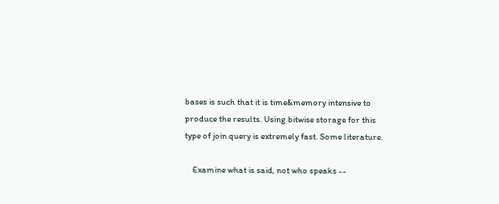bases is such that it is time&memory intensive to produce the results. Using bitwise storage for this type of join query is extremely fast. Some literature.

    Examine what is said, not who speaks --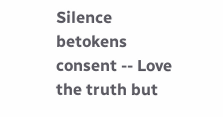Silence betokens consent -- Love the truth but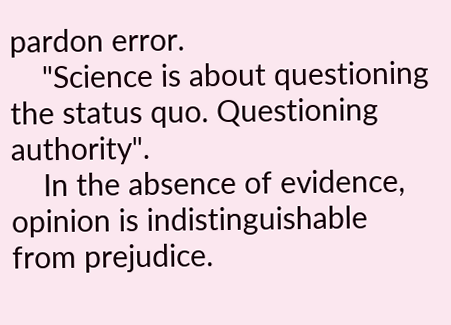pardon error.
    "Science is about questioning the status quo. Questioning authority".
    In the absence of evidence, opinion is indistinguishable from prejudice.